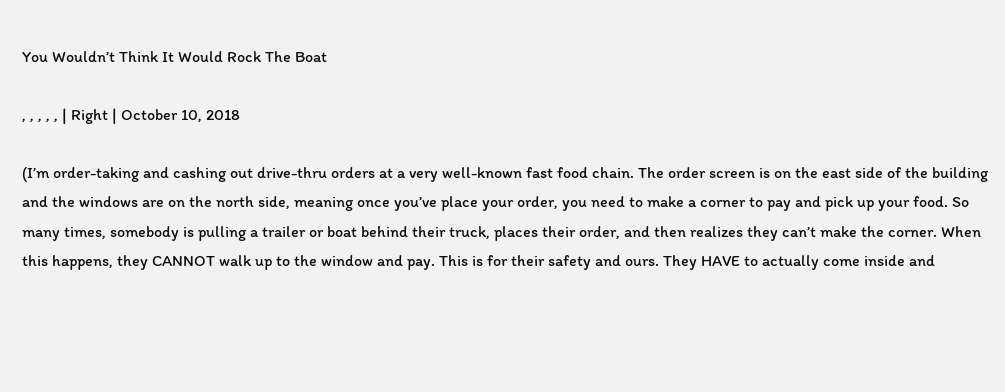You Wouldn’t Think It Would Rock The Boat

, , , , , | Right | October 10, 2018

(I’m order-taking and cashing out drive-thru orders at a very well-known fast food chain. The order screen is on the east side of the building and the windows are on the north side, meaning once you’ve place your order, you need to make a corner to pay and pick up your food. So many times, somebody is pulling a trailer or boat behind their truck, places their order, and then realizes they can’t make the corner. When this happens, they CANNOT walk up to the window and pay. This is for their safety and ours. They HAVE to actually come inside and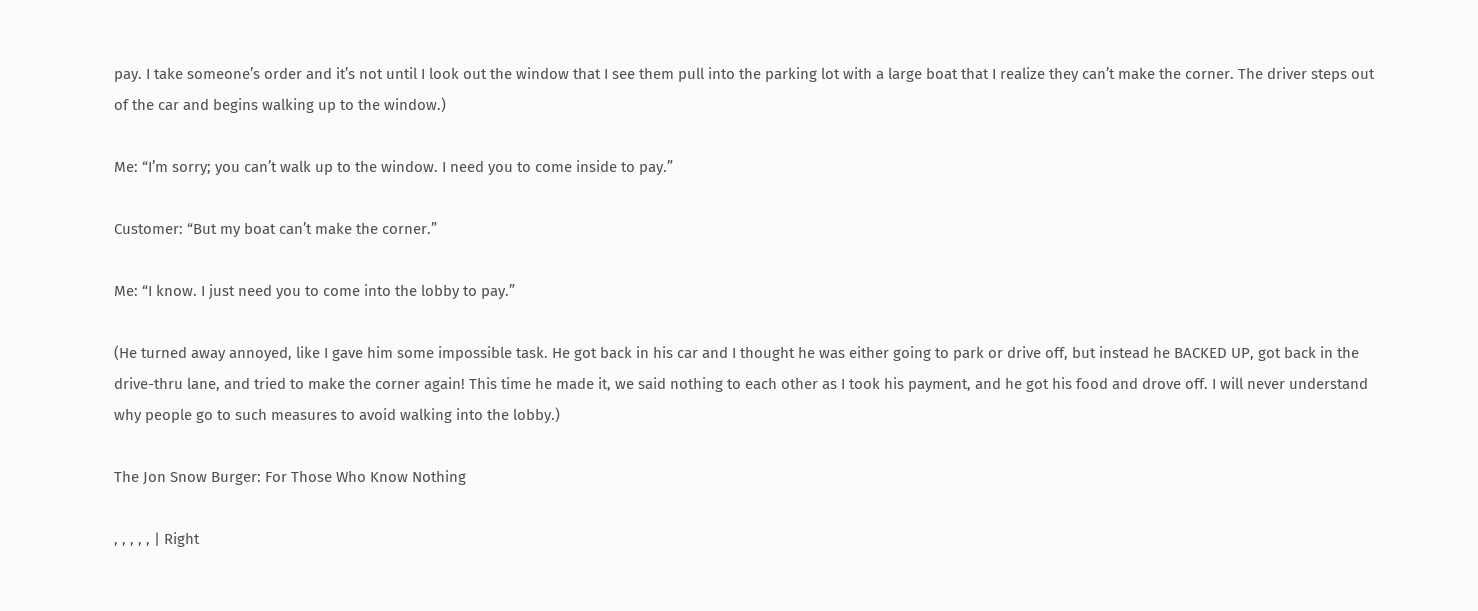pay. I take someone’s order and it’s not until I look out the window that I see them pull into the parking lot with a large boat that I realize they can’t make the corner. The driver steps out of the car and begins walking up to the window.)

Me: “I’m sorry; you can’t walk up to the window. I need you to come inside to pay.”

Customer: “But my boat can’t make the corner.”

Me: “I know. I just need you to come into the lobby to pay.”

(He turned away annoyed, like I gave him some impossible task. He got back in his car and I thought he was either going to park or drive off, but instead he BACKED UP, got back in the drive-thru lane, and tried to make the corner again! This time he made it, we said nothing to each other as I took his payment, and he got his food and drove off. I will never understand why people go to such measures to avoid walking into the lobby.)

The Jon Snow Burger: For Those Who Know Nothing

, , , , , | Right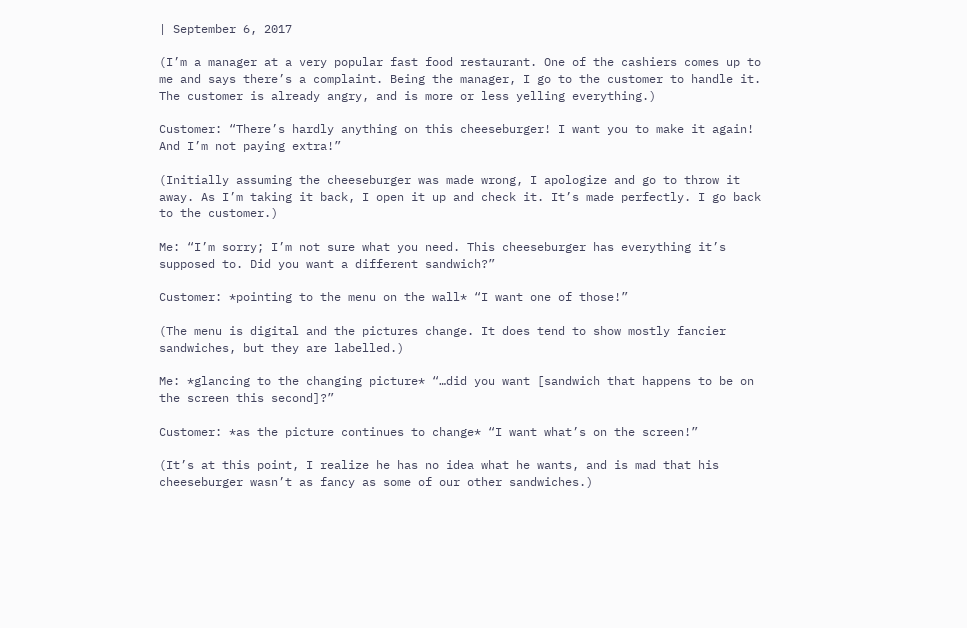| September 6, 2017

(I’m a manager at a very popular fast food restaurant. One of the cashiers comes up to me and says there’s a complaint. Being the manager, I go to the customer to handle it. The customer is already angry, and is more or less yelling everything.)

Customer: “There’s hardly anything on this cheeseburger! I want you to make it again! And I’m not paying extra!”

(Initially assuming the cheeseburger was made wrong, I apologize and go to throw it away. As I’m taking it back, I open it up and check it. It’s made perfectly. I go back to the customer.)

Me: “I’m sorry; I’m not sure what you need. This cheeseburger has everything it’s supposed to. Did you want a different sandwich?”

Customer: *pointing to the menu on the wall* “I want one of those!”

(The menu is digital and the pictures change. It does tend to show mostly fancier sandwiches, but they are labelled.)

Me: *glancing to the changing picture* “…did you want [sandwich that happens to be on the screen this second]?”

Customer: *as the picture continues to change* “I want what’s on the screen!”

(It’s at this point, I realize he has no idea what he wants, and is mad that his cheeseburger wasn’t as fancy as some of our other sandwiches.)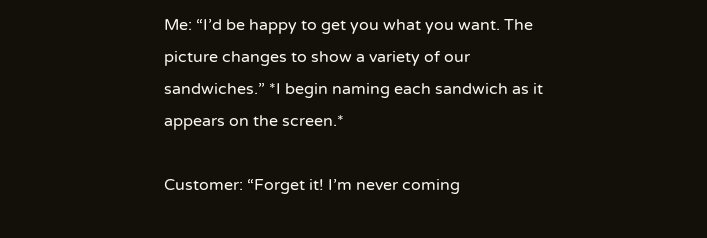Me: “I’d be happy to get you what you want. The picture changes to show a variety of our sandwiches.” *I begin naming each sandwich as it appears on the screen.*

Customer: “Forget it! I’m never coming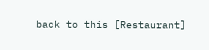back to this [Restaurant]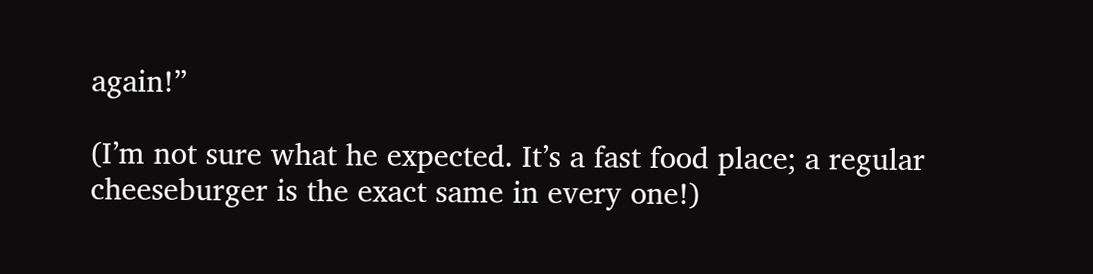again!”

(I’m not sure what he expected. It’s a fast food place; a regular cheeseburger is the exact same in every one!)